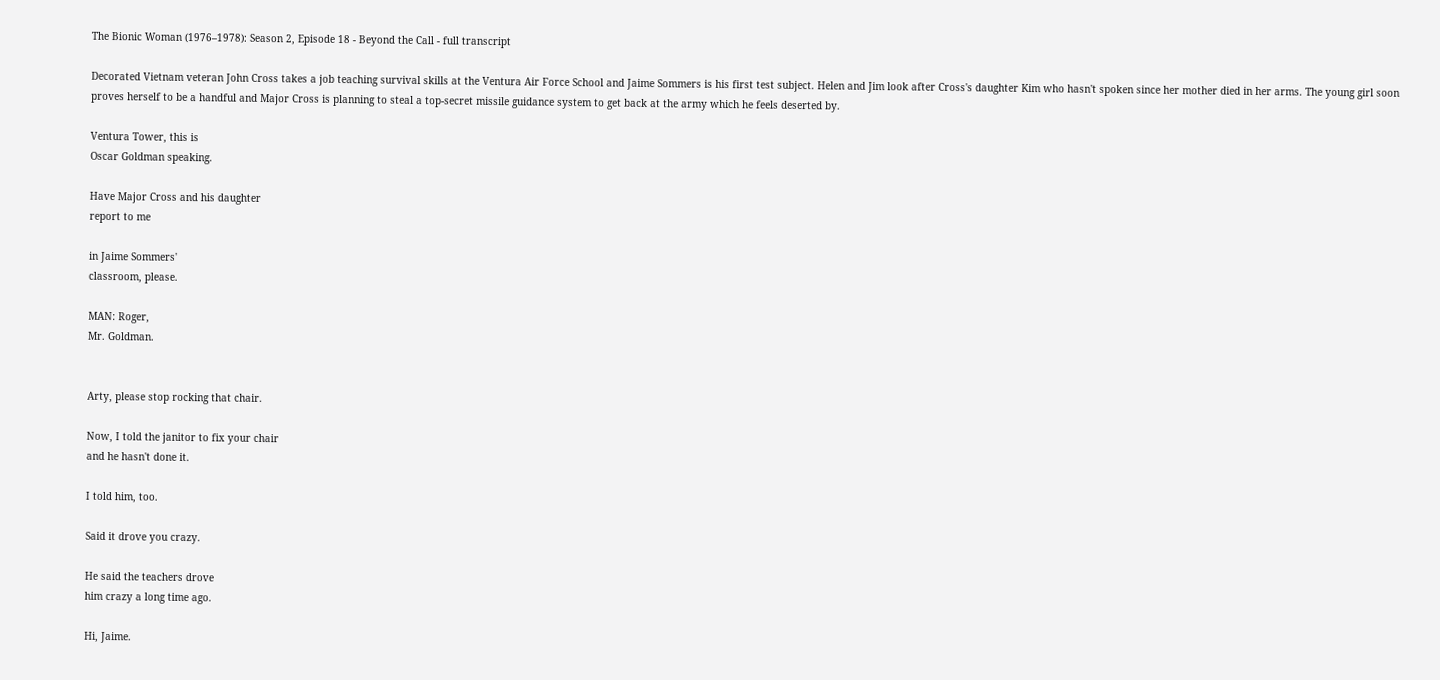The Bionic Woman (1976–1978): Season 2, Episode 18 - Beyond the Call - full transcript

Decorated Vietnam veteran John Cross takes a job teaching survival skills at the Ventura Air Force School and Jaime Sommers is his first test subject. Helen and Jim look after Cross's daughter Kim who hasn't spoken since her mother died in her arms. The young girl soon proves herself to be a handful and Major Cross is planning to steal a top-secret missile guidance system to get back at the army which he feels deserted by.

Ventura Tower, this is
Oscar Goldman speaking.

Have Major Cross and his daughter
report to me

in Jaime Sommers'
classroom, please.

MAN: Roger,
Mr. Goldman.


Arty, please stop rocking that chair.

Now, I told the janitor to fix your chair
and he hasn't done it.

I told him, too.

Said it drove you crazy.

He said the teachers drove
him crazy a long time ago.

Hi, Jaime.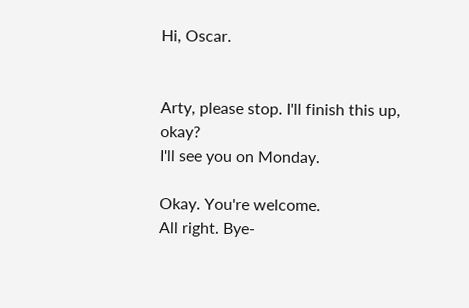Hi, Oscar.


Arty, please stop. I'll finish this up, okay?
I'll see you on Monday.

Okay. You're welcome.
All right. Bye-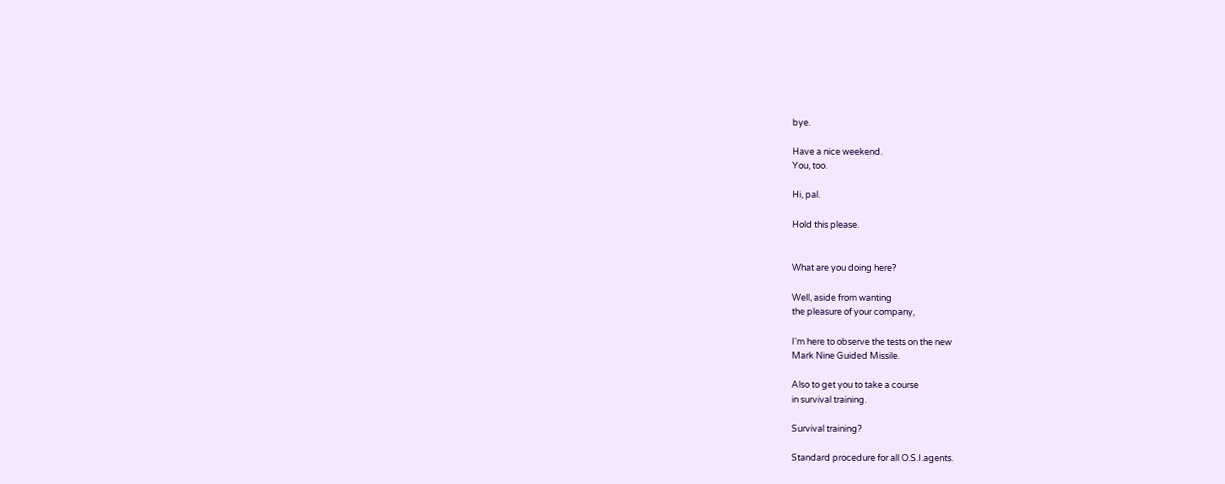bye.

Have a nice weekend.
You, too.

Hi, pal.

Hold this please.


What are you doing here?

Well, aside from wanting
the pleasure of your company,

I'm here to observe the tests on the new
Mark Nine Guided Missile.

Also to get you to take a course
in survival training.

Survival training?

Standard procedure for all O.S.I.agents.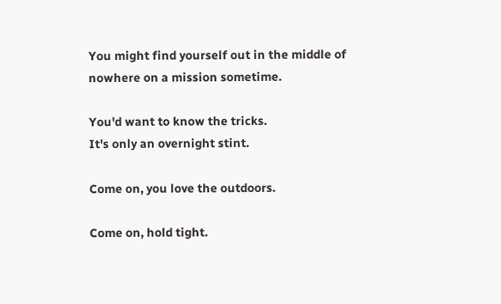You might find yourself out in the middle of
nowhere on a mission sometime.

You'd want to know the tricks.
It's only an overnight stint.

Come on, you love the outdoors.

Come on, hold tight.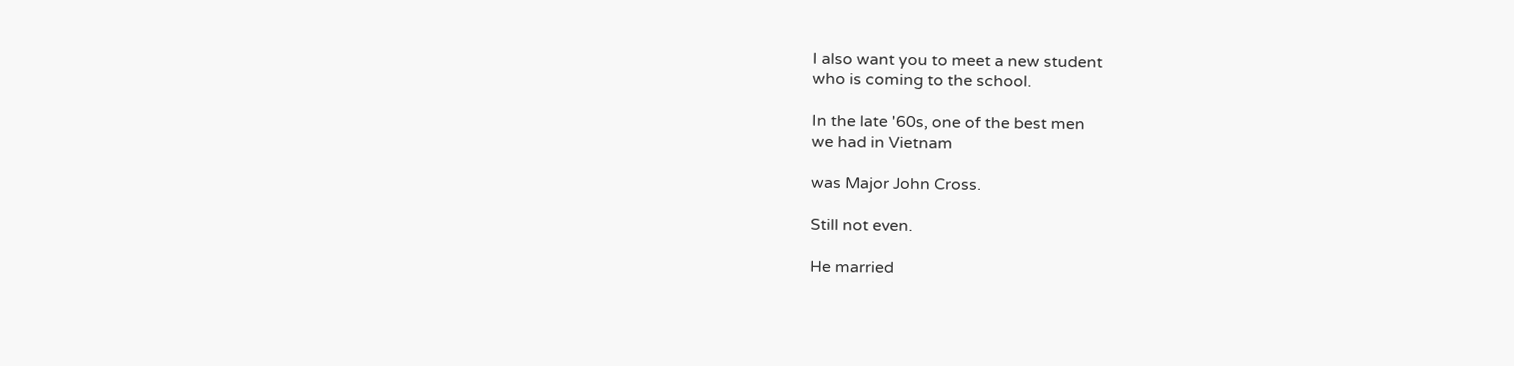I also want you to meet a new student
who is coming to the school.

In the late '60s, one of the best men
we had in Vietnam

was Major John Cross.

Still not even.

He married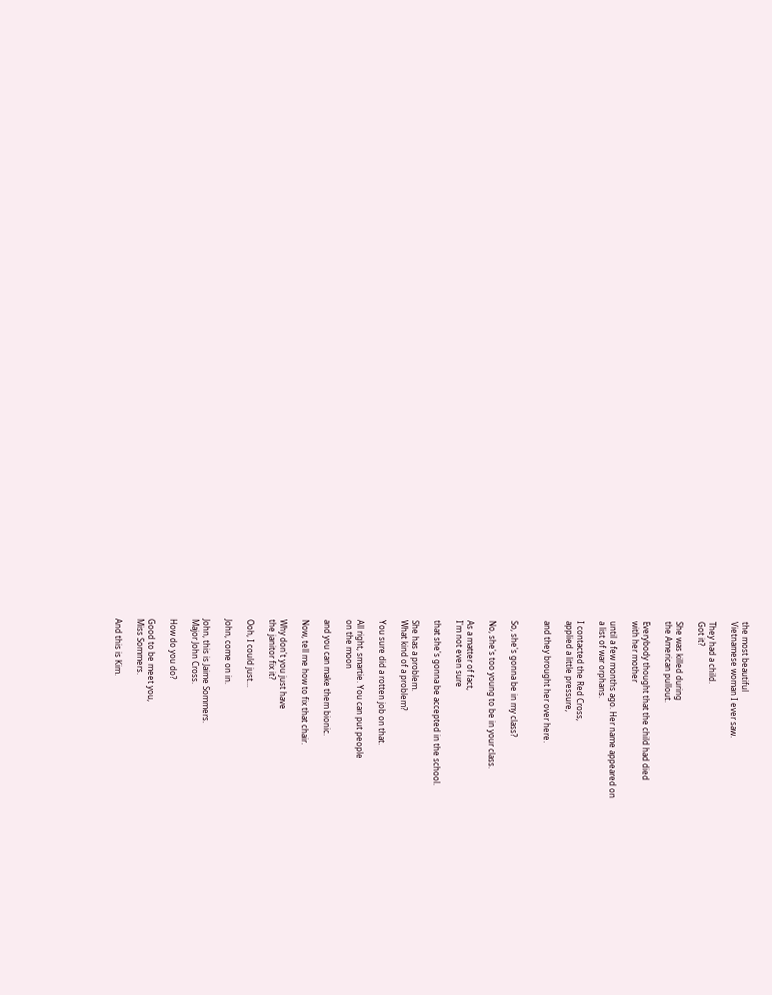the most beautiful
Vietnamese woman I ever saw.

They had a child.
Got it?

She was killed during
the American pullout.

Everybody thought that the child had died
with her mother

until a few months ago. Her name appeared on
a list of war orphans.

I contacted the Red Cross,
applied a little pressure,

and they brought her over here.


So, she's gonna be in my class?

No, she's too young to be in your class.

As a matter of fact,
I'm not even sure

that she's gonna be accepted in the school.

She has a problem.
What kind of a problem?

You sure did a rotten job on that.

All right, smartie. You can put people
on the moon

and you can make them bionic.

Now, tell me how to fix that chair.

Why don't you just have
the janitor fix it?

Ooh, I could just...

John, come on in.

John, this is Jaime Sommers.
Major John Cross.

How do you do?

Good to be meet you,
Miss Sommers.

And this is Kim.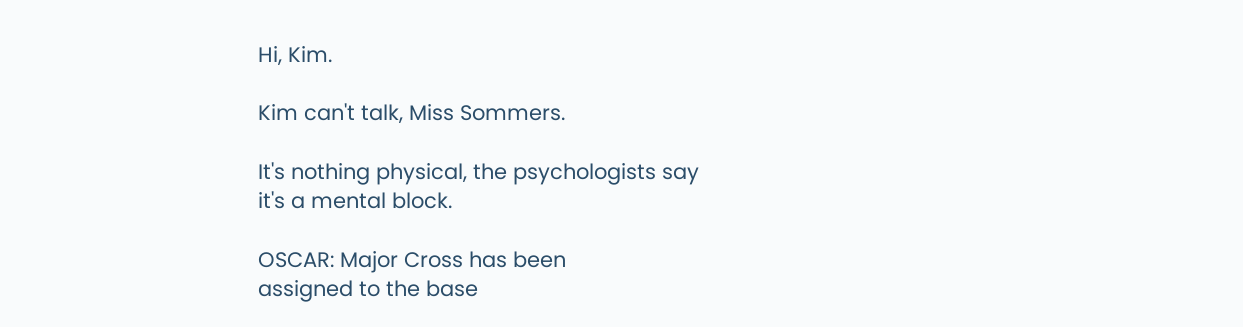Hi, Kim.

Kim can't talk, Miss Sommers.

It's nothing physical, the psychologists say
it's a mental block.

OSCAR: Major Cross has been
assigned to the base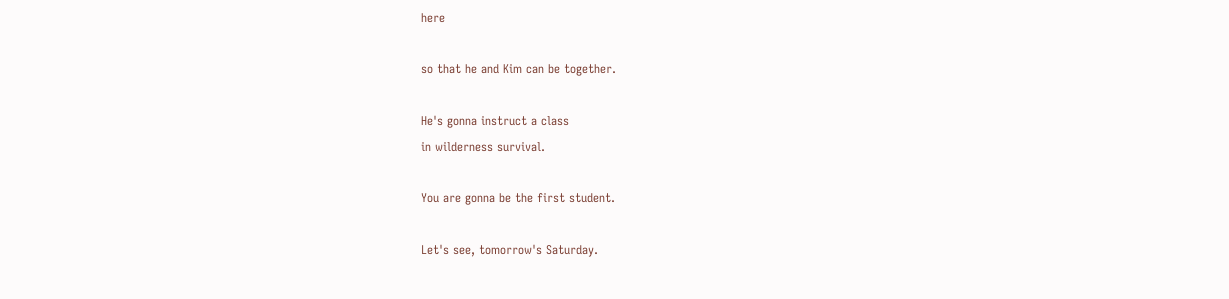here

so that he and Kim can be together.

He's gonna instruct a class
in wilderness survival.

You are gonna be the first student.

Let's see, tomorrow's Saturday.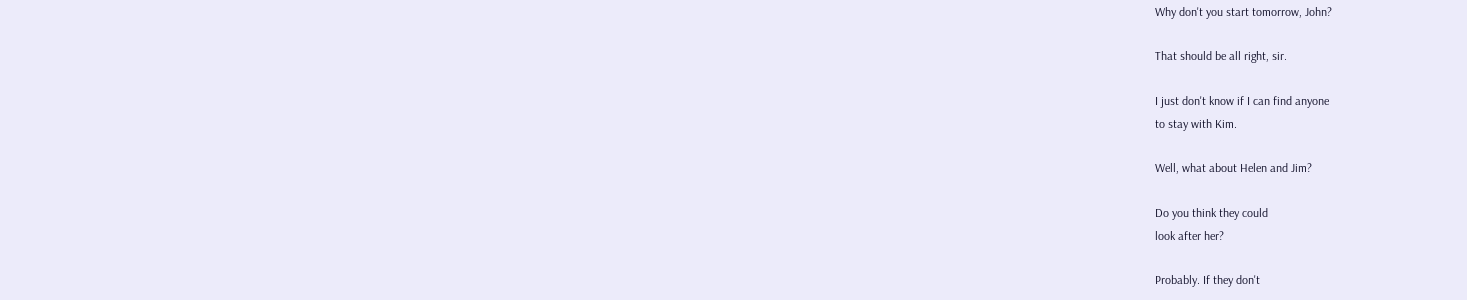Why don't you start tomorrow, John?

That should be all right, sir.

I just don't know if I can find anyone
to stay with Kim.

Well, what about Helen and Jim?

Do you think they could
look after her?

Probably. If they don't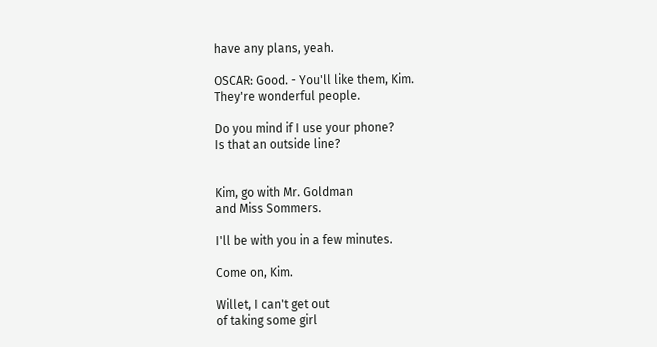have any plans, yeah.

OSCAR: Good. - You'll like them, Kim.
They're wonderful people.

Do you mind if I use your phone?
Is that an outside line?


Kim, go with Mr. Goldman
and Miss Sommers.

I'll be with you in a few minutes.

Come on, Kim.

Willet, I can't get out
of taking some girl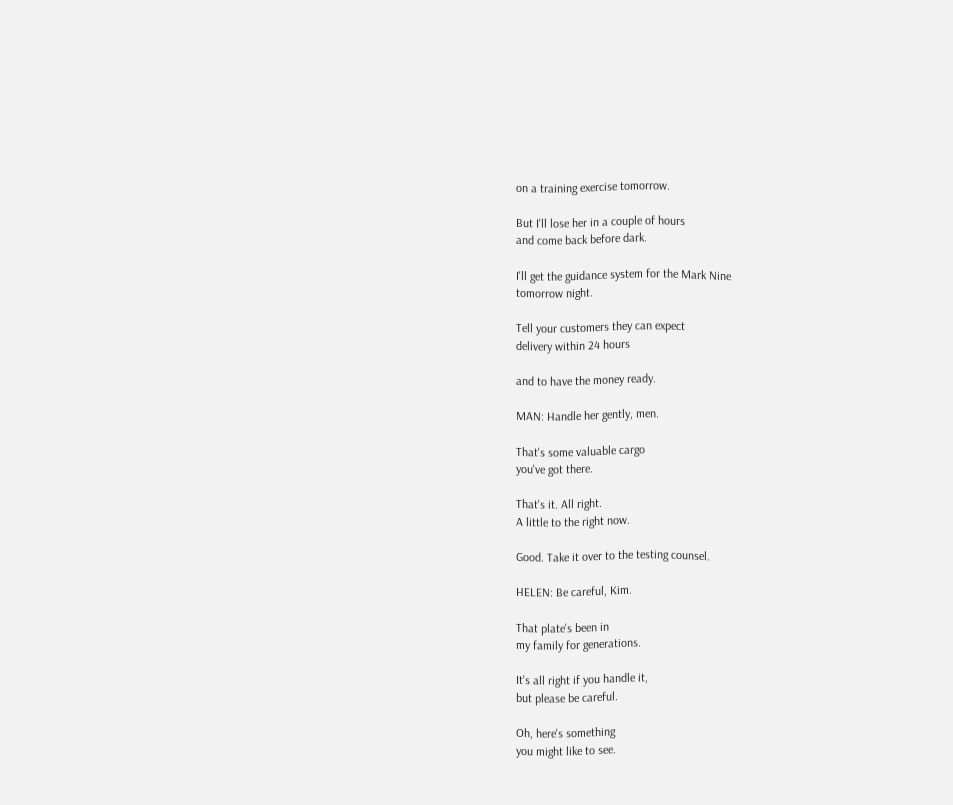on a training exercise tomorrow.

But I'll lose her in a couple of hours
and come back before dark.

I'll get the guidance system for the Mark Nine
tomorrow night.

Tell your customers they can expect
delivery within 24 hours

and to have the money ready.

MAN: Handle her gently, men.

That's some valuable cargo
you've got there.

That's it. All right.
A little to the right now.

Good. Take it over to the testing counsel.

HELEN: Be careful, Kim.

That plate's been in
my family for generations.

It's all right if you handle it,
but please be careful.

Oh, here's something
you might like to see.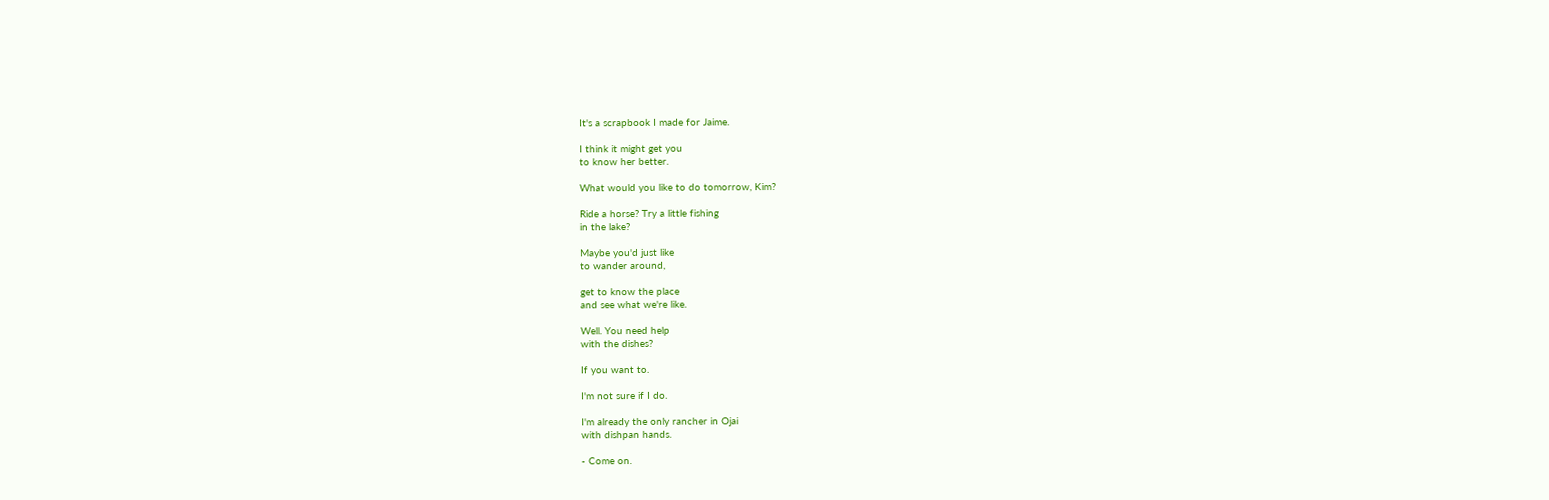It's a scrapbook I made for Jaime.

I think it might get you
to know her better.

What would you like to do tomorrow, Kim?

Ride a horse? Try a little fishing
in the lake?

Maybe you'd just like
to wander around,

get to know the place
and see what we're like.

Well. You need help
with the dishes?

If you want to.

I'm not sure if I do.

I'm already the only rancher in Ojai
with dishpan hands.

- Come on.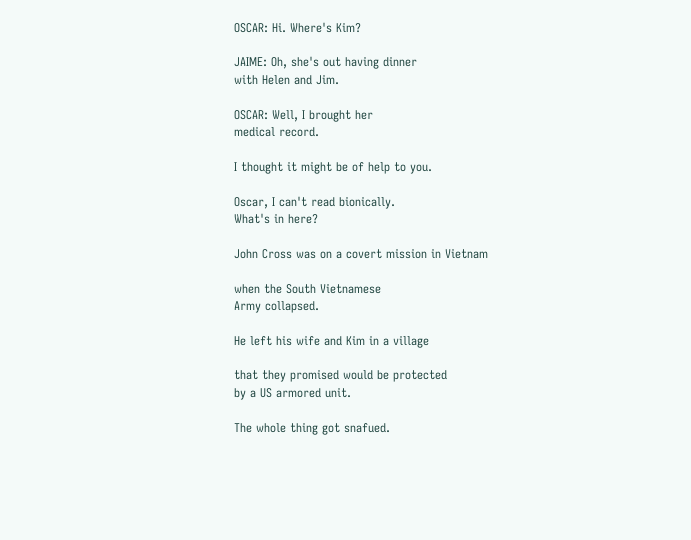OSCAR: Hi. Where's Kim?

JAIME: Oh, she's out having dinner
with Helen and Jim.

OSCAR: Well, I brought her
medical record.

I thought it might be of help to you.

Oscar, I can't read bionically.
What's in here?

John Cross was on a covert mission in Vietnam

when the South Vietnamese
Army collapsed.

He left his wife and Kim in a village

that they promised would be protected
by a US armored unit.

The whole thing got snafued.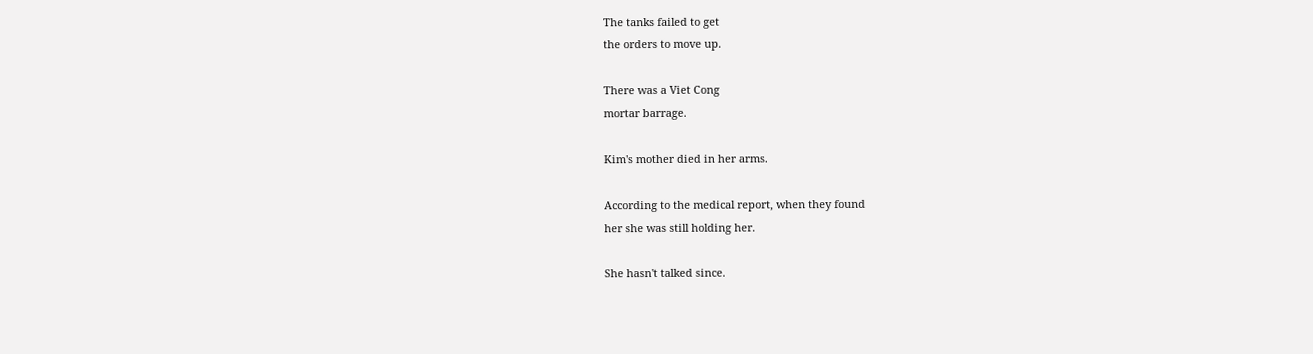The tanks failed to get
the orders to move up.

There was a Viet Cong
mortar barrage.

Kim's mother died in her arms.

According to the medical report, when they found
her she was still holding her.

She hasn't talked since.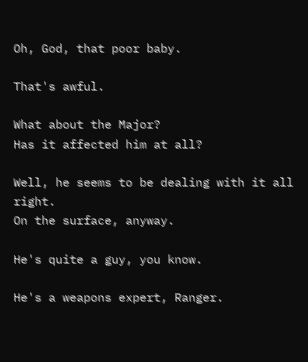Oh, God, that poor baby.

That's awful.

What about the Major?
Has it affected him at all?

Well, he seems to be dealing with it all right.
On the surface, anyway.

He's quite a guy, you know.

He's a weapons expert, Ranger.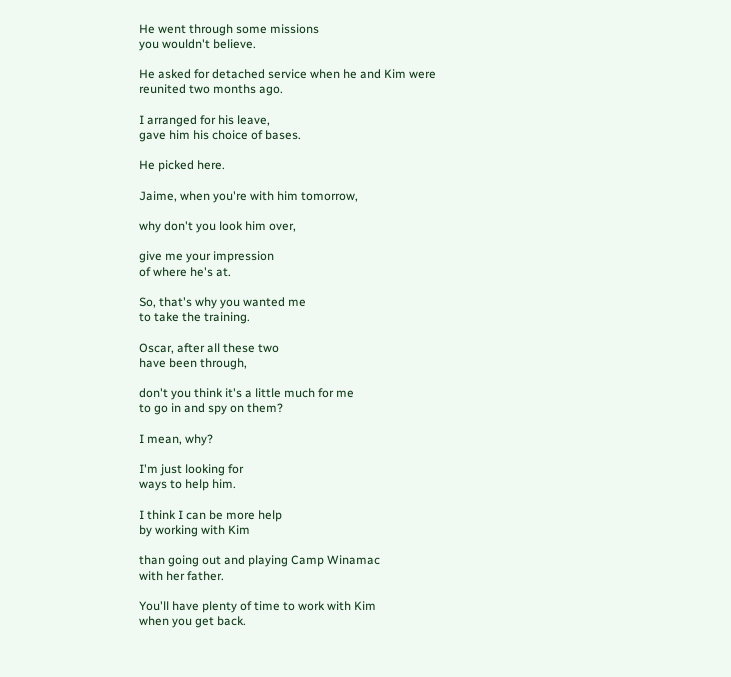He went through some missions
you wouldn't believe.

He asked for detached service when he and Kim were
reunited two months ago.

I arranged for his leave,
gave him his choice of bases.

He picked here.

Jaime, when you're with him tomorrow,

why don't you look him over,

give me your impression
of where he's at.

So, that's why you wanted me
to take the training.

Oscar, after all these two
have been through,

don't you think it's a little much for me
to go in and spy on them?

I mean, why?

I'm just looking for
ways to help him.

I think I can be more help
by working with Kim

than going out and playing Camp Winamac
with her father.

You'll have plenty of time to work with Kim
when you get back.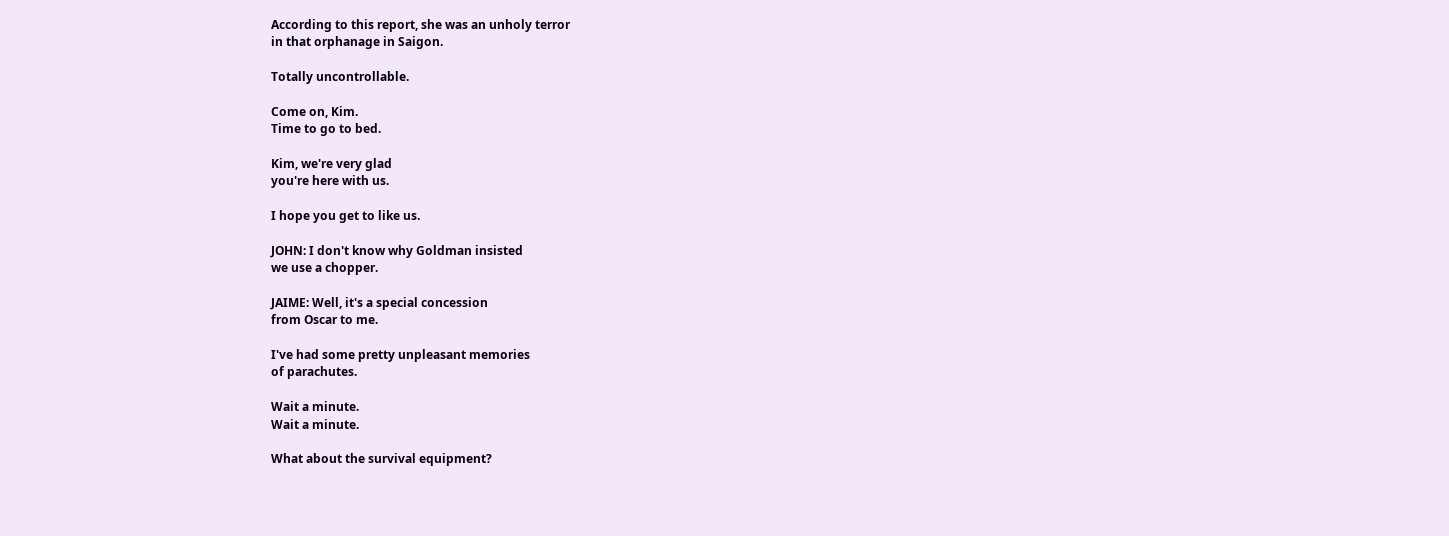According to this report, she was an unholy terror
in that orphanage in Saigon.

Totally uncontrollable.

Come on, Kim.
Time to go to bed.

Kim, we're very glad
you're here with us.

I hope you get to like us.

JOHN: I don't know why Goldman insisted
we use a chopper.

JAIME: Well, it's a special concession
from Oscar to me.

I've had some pretty unpleasant memories
of parachutes.

Wait a minute.
Wait a minute.

What about the survival equipment?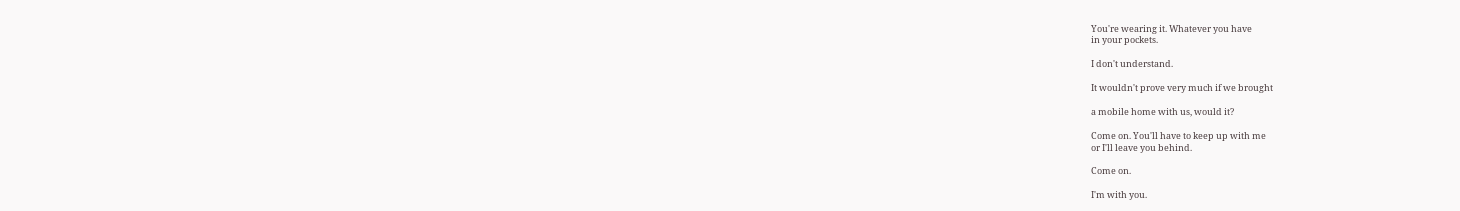You're wearing it. Whatever you have
in your pockets.

I don't understand.

It wouldn't prove very much if we brought

a mobile home with us, would it?

Come on. You'll have to keep up with me
or I'll leave you behind.

Come on.

I'm with you.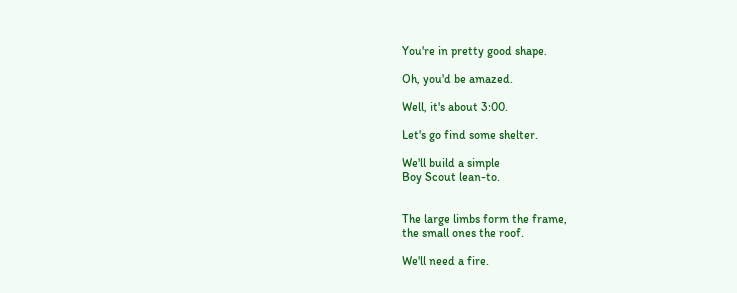You're in pretty good shape.

Oh, you'd be amazed.

Well, it's about 3:00.

Let's go find some shelter.

We'll build a simple
Boy Scout lean-to.


The large limbs form the frame,
the small ones the roof.

We'll need a fire.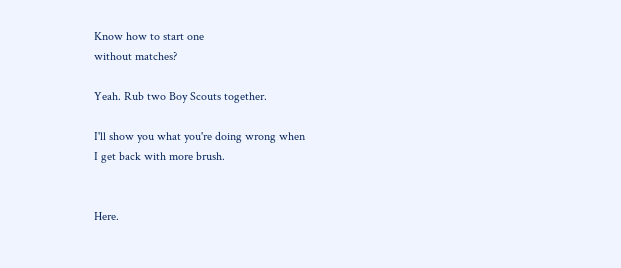Know how to start one
without matches?

Yeah. Rub two Boy Scouts together.

I'll show you what you're doing wrong when
I get back with more brush.


Here.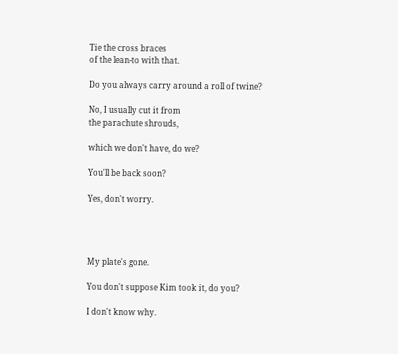Tie the cross braces
of the lean-to with that.

Do you always carry around a roll of twine?

No, I usually cut it from
the parachute shrouds,

which we don't have, do we?

You'll be back soon?

Yes, don't worry.




My plate's gone.

You don't suppose Kim took it, do you?

I don't know why.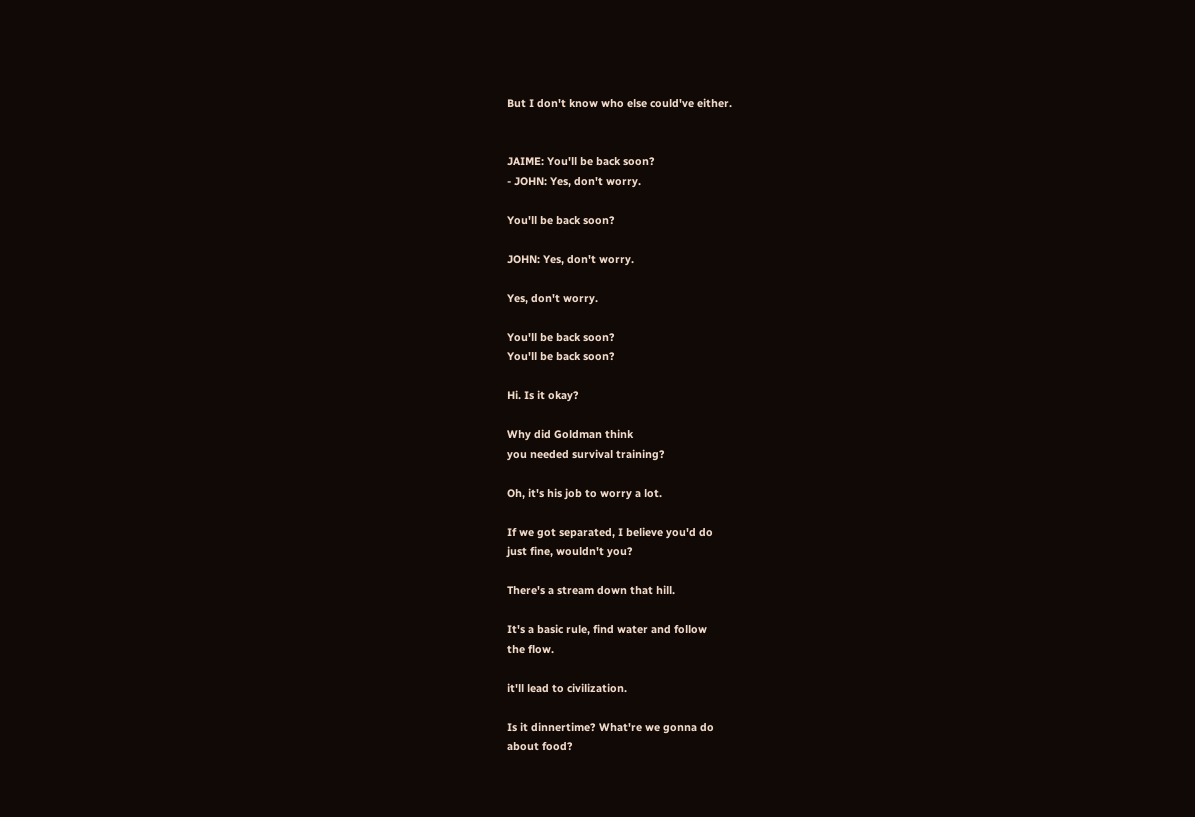But I don't know who else could've either.


JAIME: You'll be back soon?
- JOHN: Yes, don't worry.

You'll be back soon?

JOHN: Yes, don't worry.

Yes, don't worry.

You'll be back soon?
You'll be back soon?

Hi. Is it okay?

Why did Goldman think
you needed survival training?

Oh, it's his job to worry a lot.

If we got separated, I believe you'd do
just fine, wouldn't you?

There's a stream down that hill.

It's a basic rule, find water and follow
the flow.

it'll lead to civilization.

Is it dinnertime? What're we gonna do
about food?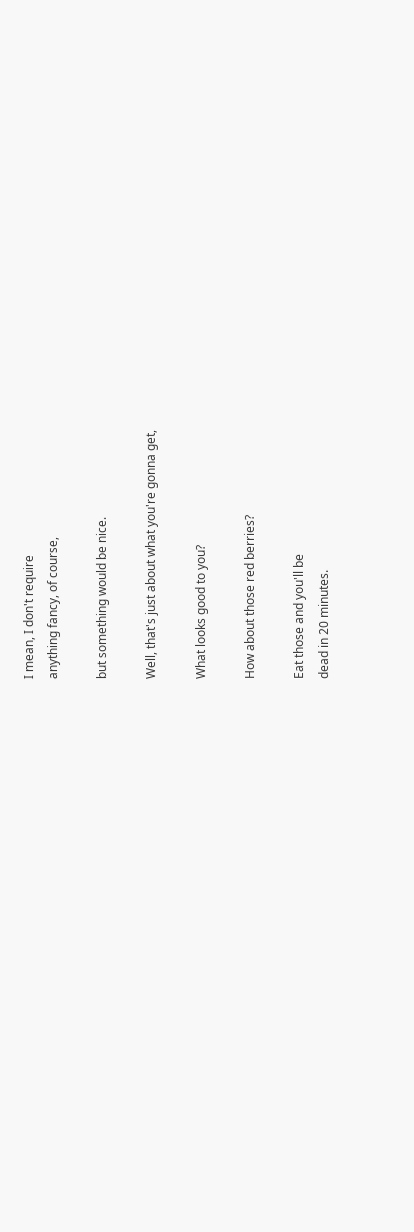I mean, I don't require
anything fancy, of course,

but something would be nice.

Well, that's just about what you're gonna get,

What looks good to you?

How about those red berries?

Eat those and you'll be
dead in 20 minutes.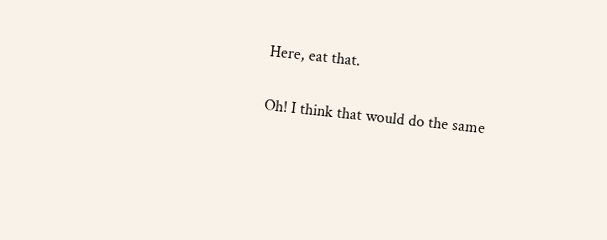Here, eat that.

Oh! I think that would do the same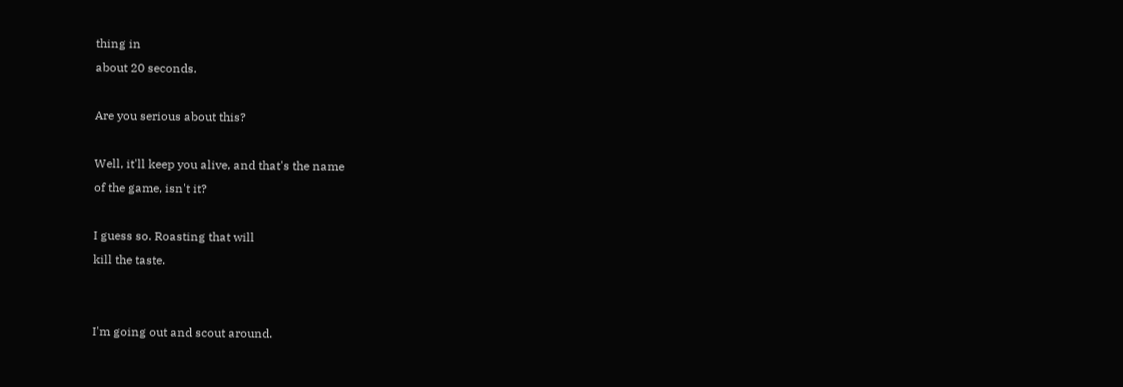thing in
about 20 seconds.

Are you serious about this?

Well, it'll keep you alive, and that's the name
of the game, isn't it?

I guess so. Roasting that will
kill the taste.


I'm going out and scout around.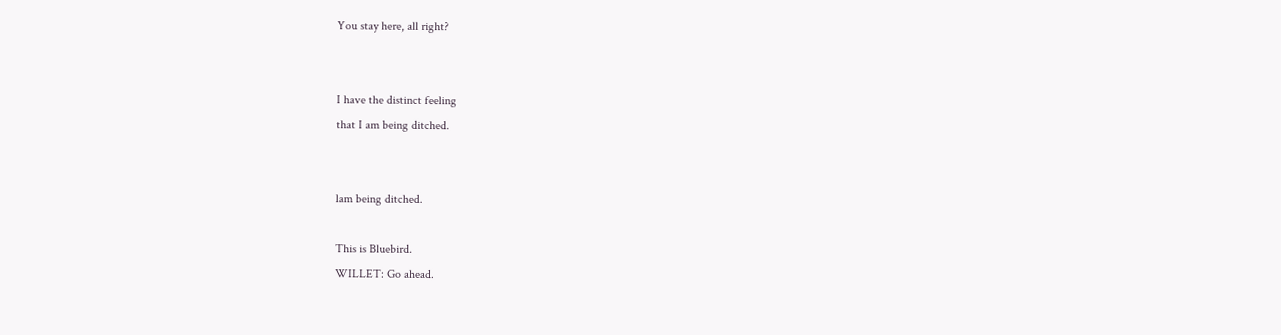You stay here, all right?


I have the distinct feeling
that I am being ditched.


lam being ditched.

This is Bluebird.
WILLET: Go ahead.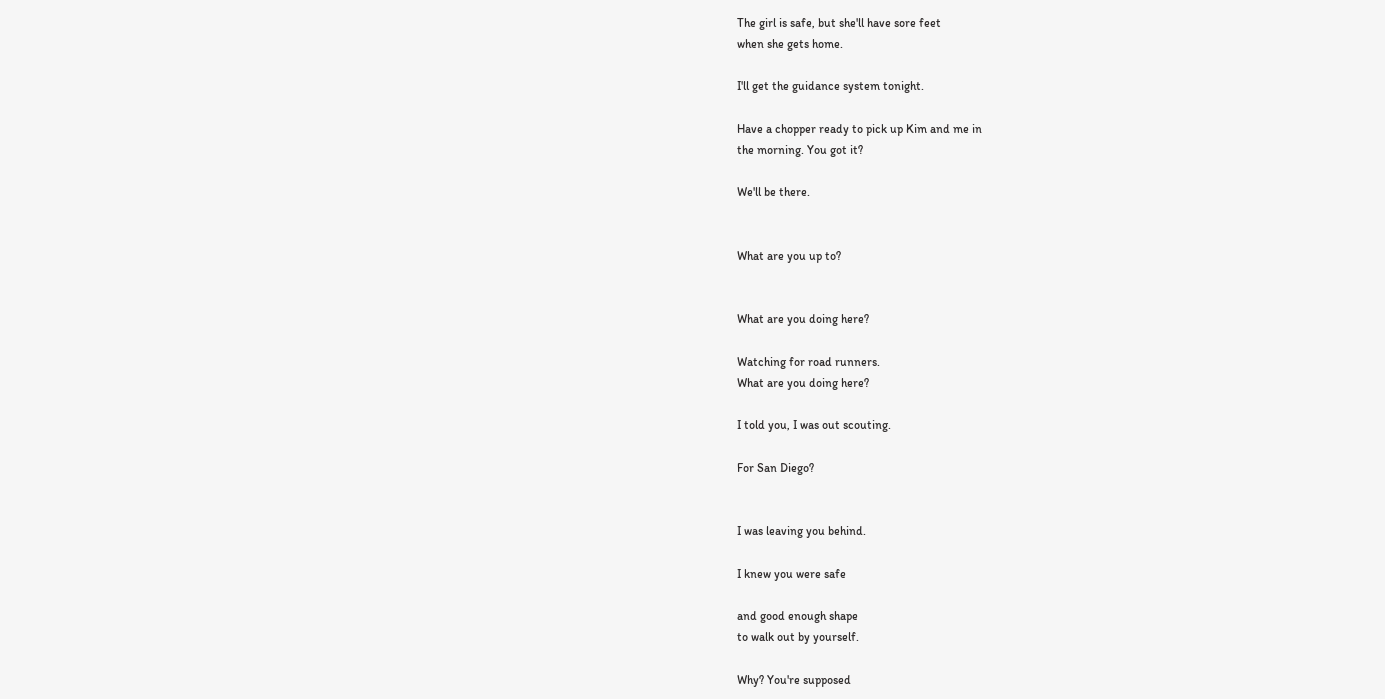The girl is safe, but she'll have sore feet
when she gets home.

I'll get the guidance system tonight.

Have a chopper ready to pick up Kim and me in
the morning. You got it?

We'll be there.


What are you up to?


What are you doing here?

Watching for road runners.
What are you doing here?

I told you, I was out scouting.

For San Diego?


I was leaving you behind.

I knew you were safe

and good enough shape
to walk out by yourself.

Why? You're supposed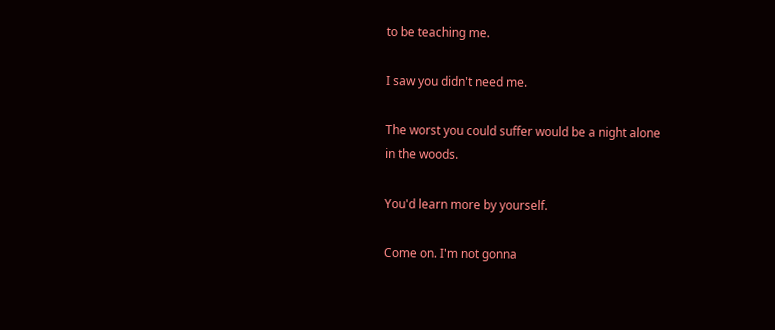to be teaching me.

I saw you didn't need me.

The worst you could suffer would be a night alone
in the woods.

You'd learn more by yourself.

Come on. I'm not gonna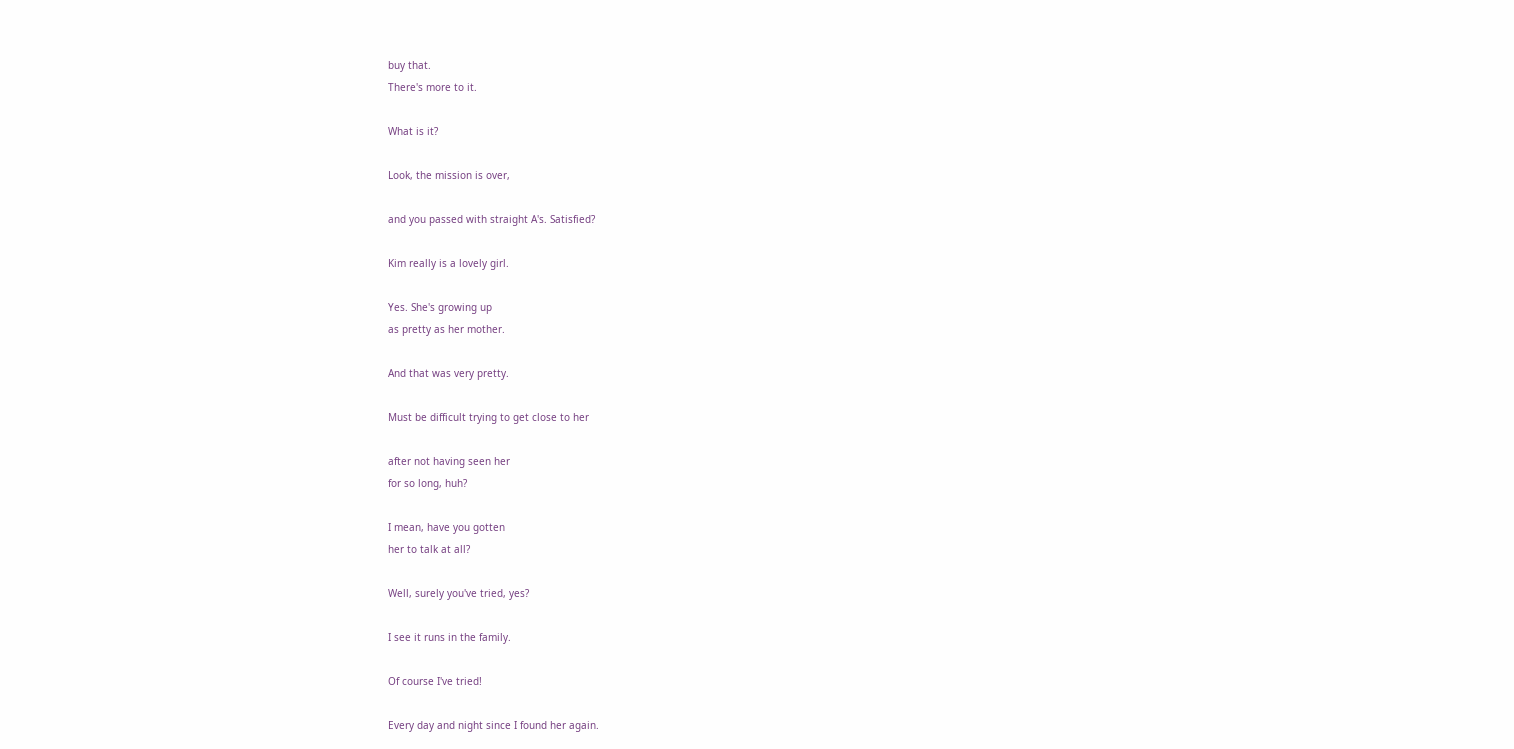buy that.
There's more to it.

What is it?

Look, the mission is over,

and you passed with straight A's. Satisfied?

Kim really is a lovely girl.

Yes. She's growing up
as pretty as her mother.

And that was very pretty.

Must be difficult trying to get close to her

after not having seen her
for so long, huh?

I mean, have you gotten
her to talk at all?

Well, surely you've tried, yes?

I see it runs in the family.

Of course I've tried!

Every day and night since I found her again.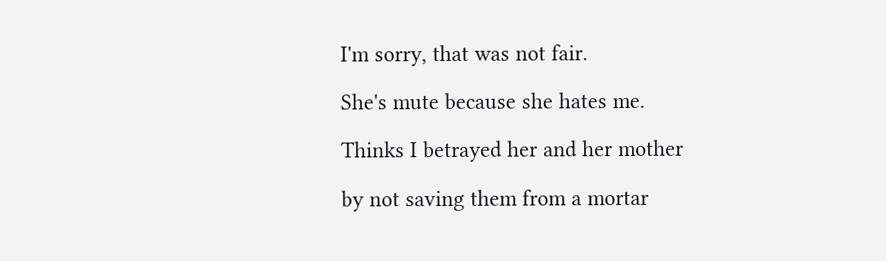I'm sorry, that was not fair.

She's mute because she hates me.

Thinks I betrayed her and her mother

by not saving them from a mortar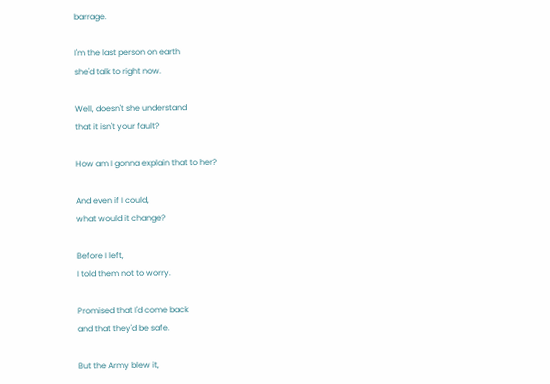barrage.

I'm the last person on earth
she'd talk to right now.

Well, doesn't she understand
that it isn't your fault?

How am I gonna explain that to her?

And even if I could,
what would it change?

Before I left,
I told them not to worry.

Promised that I'd come back
and that they'd be safe.

But the Army blew it,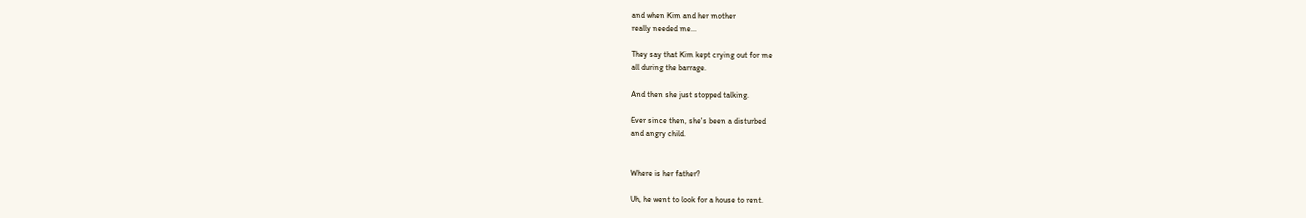and when Kim and her mother
really needed me...

They say that Kim kept crying out for me
all during the barrage.

And then she just stopped talking.

Ever since then, she's been a disturbed
and angry child.


Where is her father?

Uh, he went to look for a house to rent.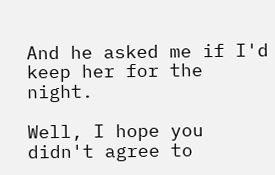And he asked me if I'd keep her for the night.

Well, I hope you didn't agree to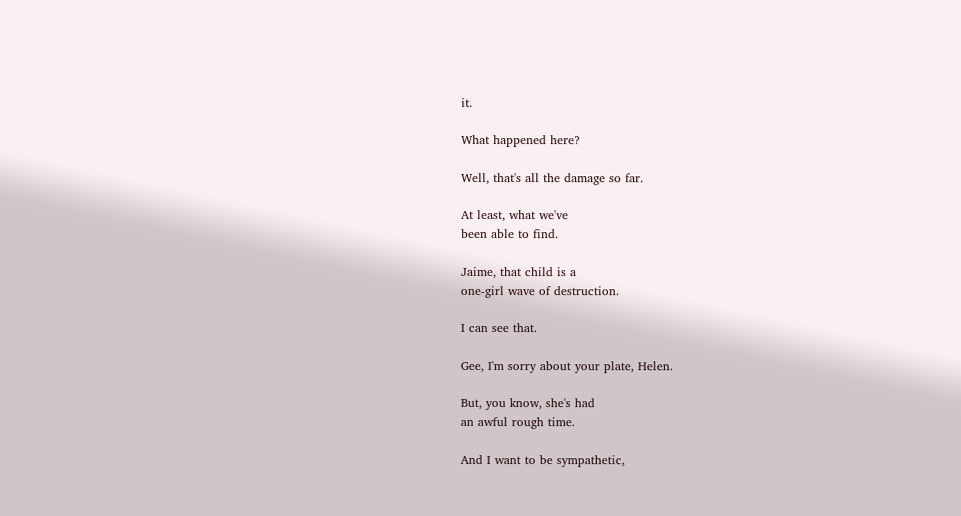it.

What happened here?

Well, that's all the damage so far.

At least, what we've
been able to find.

Jaime, that child is a
one-girl wave of destruction.

I can see that.

Gee, I'm sorry about your plate, Helen.

But, you know, she's had
an awful rough time.

And I want to be sympathetic,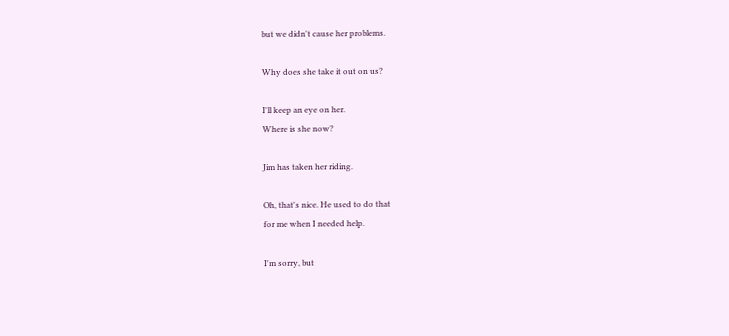but we didn't cause her problems.

Why does she take it out on us?

I'll keep an eye on her.
Where is she now?

Jim has taken her riding.

Oh, that's nice. He used to do that
for me when I needed help.

I'm sorry, but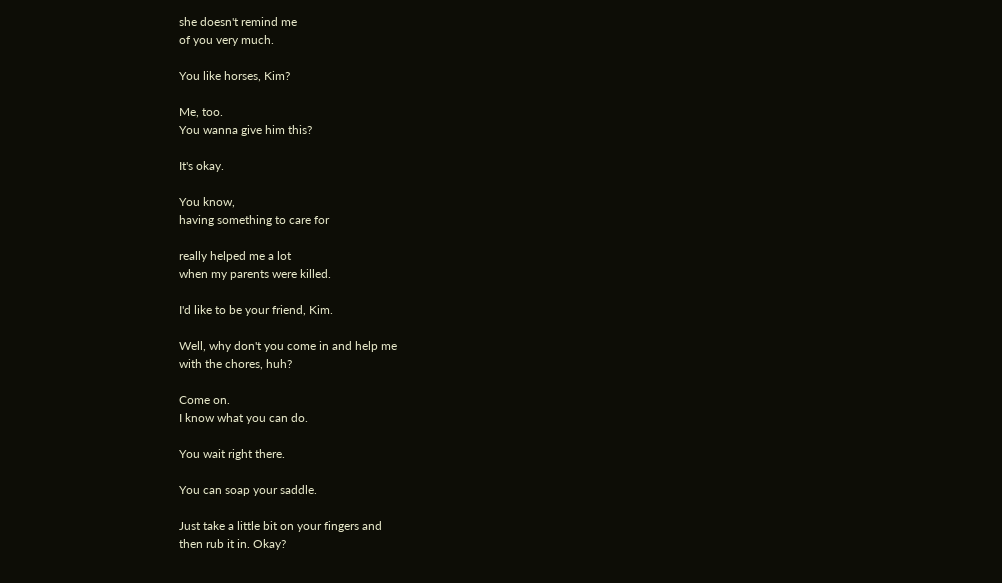she doesn't remind me
of you very much.

You like horses, Kim?

Me, too.
You wanna give him this?

It's okay.

You know,
having something to care for

really helped me a lot
when my parents were killed.

I'd like to be your friend, Kim.

Well, why don't you come in and help me
with the chores, huh?

Come on.
I know what you can do.

You wait right there.

You can soap your saddle.

Just take a little bit on your fingers and
then rub it in. Okay?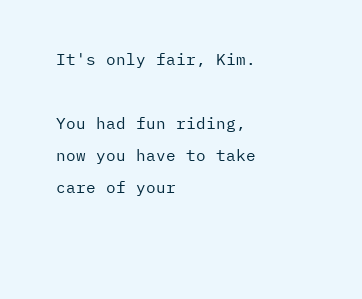It's only fair, Kim.

You had fun riding, now you have to take
care of your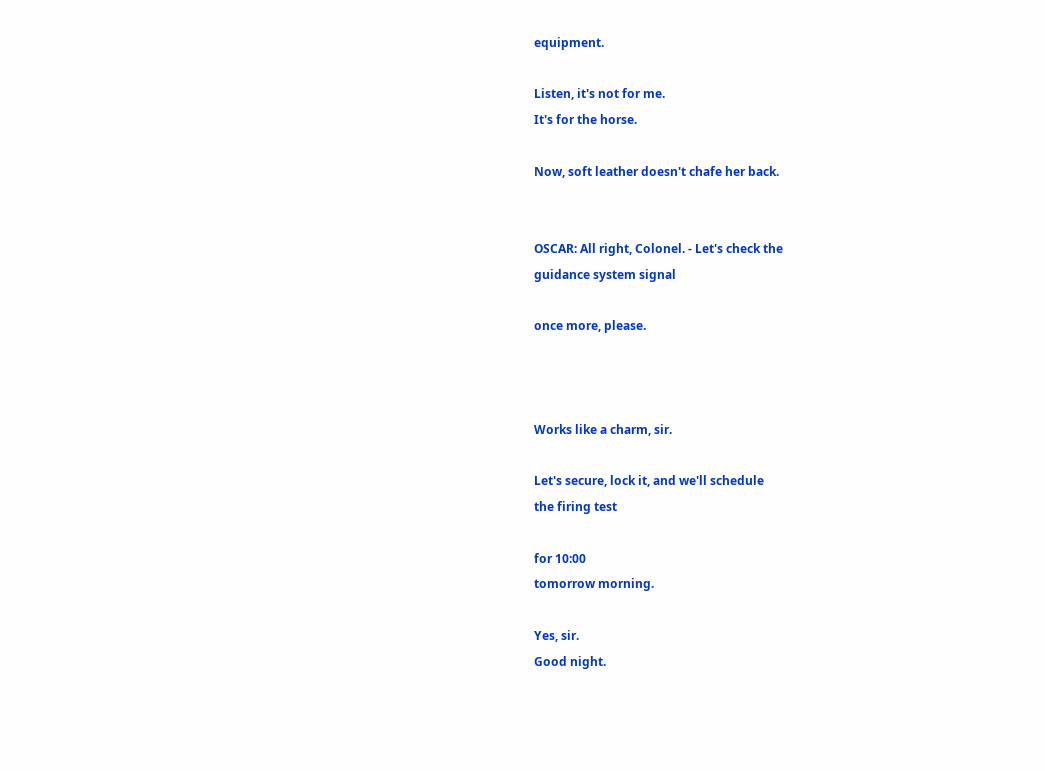equipment.

Listen, it's not for me.
It's for the horse.

Now, soft leather doesn't chafe her back.


OSCAR: All right, Colonel. - Let's check the
guidance system signal

once more, please.



Works like a charm, sir.

Let's secure, lock it, and we'll schedule
the firing test

for 10:00
tomorrow morning.

Yes, sir.
Good night.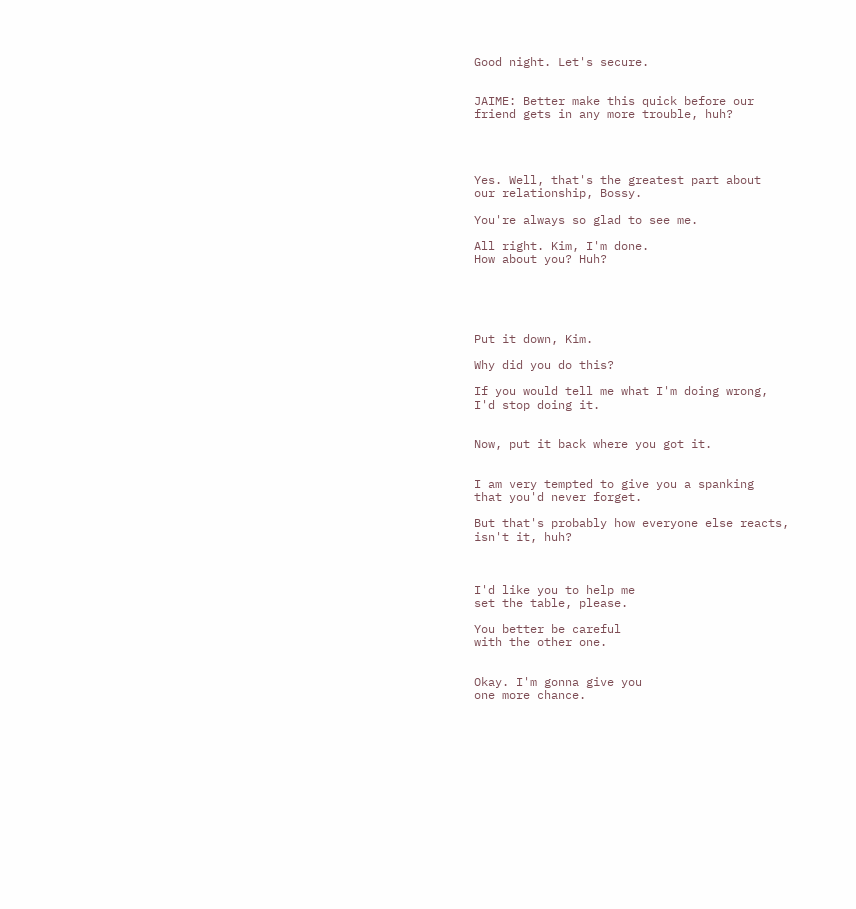Good night. Let's secure.


JAIME: Better make this quick before our
friend gets in any more trouble, huh?




Yes. Well, that's the greatest part about
our relationship, Bossy.

You're always so glad to see me.

All right. Kim, I'm done.
How about you? Huh?





Put it down, Kim.

Why did you do this?

If you would tell me what I'm doing wrong,
I'd stop doing it.


Now, put it back where you got it.


I am very tempted to give you a spanking
that you'd never forget.

But that's probably how everyone else reacts,
isn't it, huh?



I'd like you to help me
set the table, please.

You better be careful
with the other one.


Okay. I'm gonna give you
one more chance.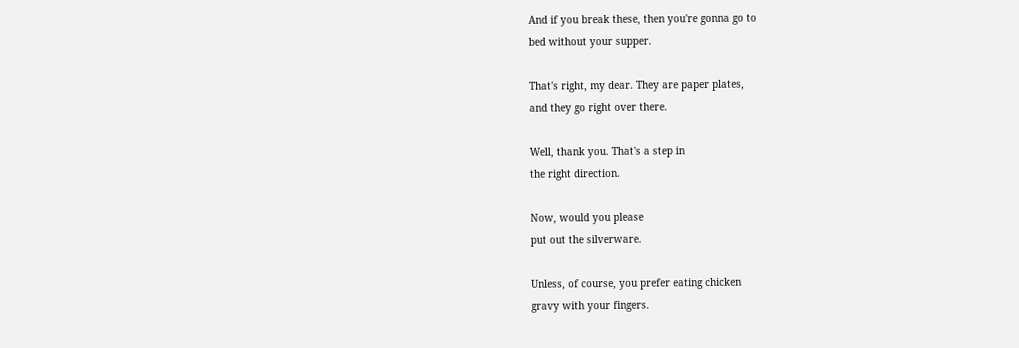And if you break these, then you're gonna go to
bed without your supper.

That's right, my dear. They are paper plates,
and they go right over there.

Well, thank you. That's a step in
the right direction.

Now, would you please
put out the silverware.

Unless, of course, you prefer eating chicken
gravy with your fingers.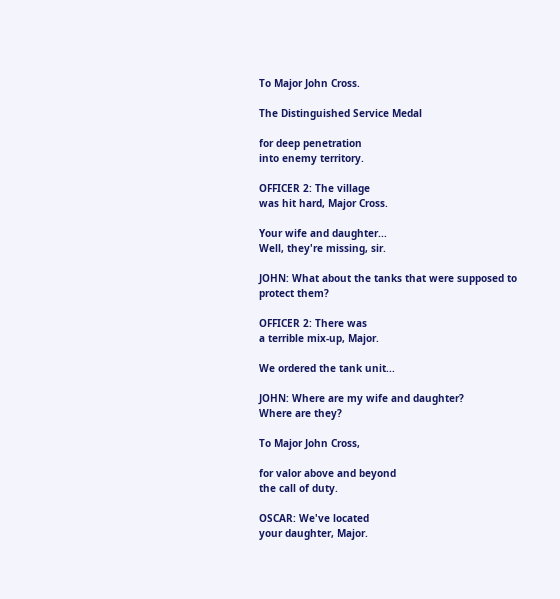To Major John Cross.

The Distinguished Service Medal

for deep penetration
into enemy territory.

OFFICER 2: The village
was hit hard, Major Cross.

Your wife and daughter...
Well, they're missing, sir.

JOHN: What about the tanks that were supposed to
protect them?

OFFICER 2: There was
a terrible mix-up, Major.

We ordered the tank unit...

JOHN: Where are my wife and daughter?
Where are they?

To Major John Cross,

for valor above and beyond
the call of duty.

OSCAR: We've located
your daughter, Major.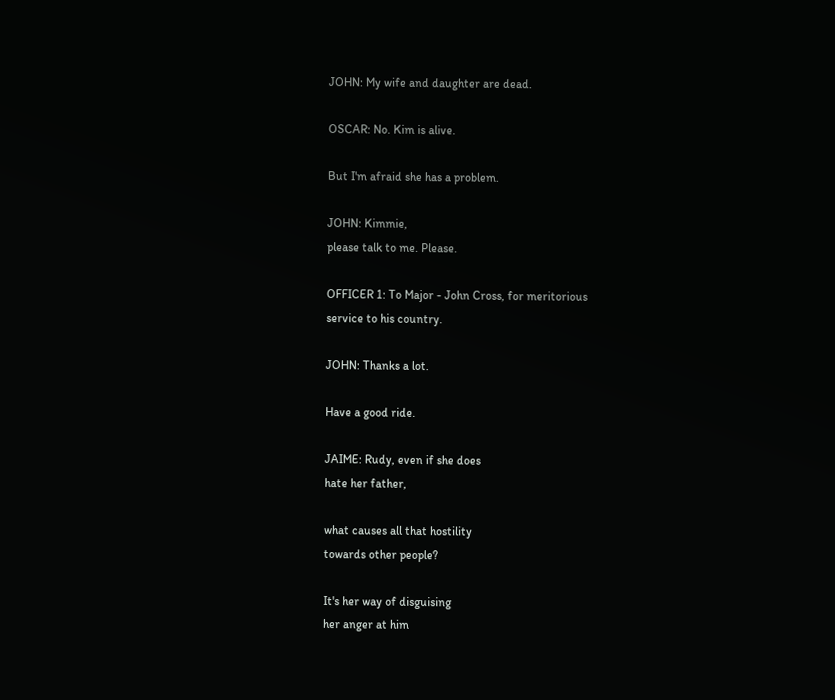JOHN: My wife and daughter are dead.

OSCAR: No. Kim is alive.

But I'm afraid she has a problem.

JOHN: Kimmie,
please talk to me. Please.

OFFICER 1: To Major - John Cross, for meritorious
service to his country.

JOHN: Thanks a lot.

Have a good ride.

JAIME: Rudy, even if she does
hate her father,

what causes all that hostility
towards other people?

It's her way of disguising
her anger at him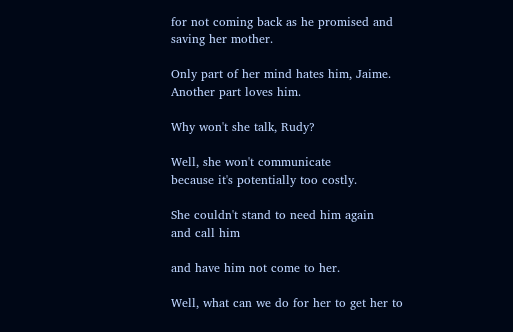for not coming back as he promised and
saving her mother.

Only part of her mind hates him, Jaime.
Another part loves him.

Why won't she talk, Rudy?

Well, she won't communicate
because it's potentially too costly.

She couldn't stand to need him again
and call him

and have him not come to her.

Well, what can we do for her to get her to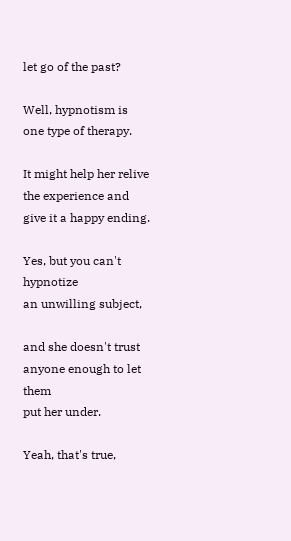let go of the past?

Well, hypnotism is one type of therapy.

It might help her relive the experience and
give it a happy ending.

Yes, but you can't hypnotize
an unwilling subject,

and she doesn't trust anyone enough to let them
put her under.

Yeah, that's true,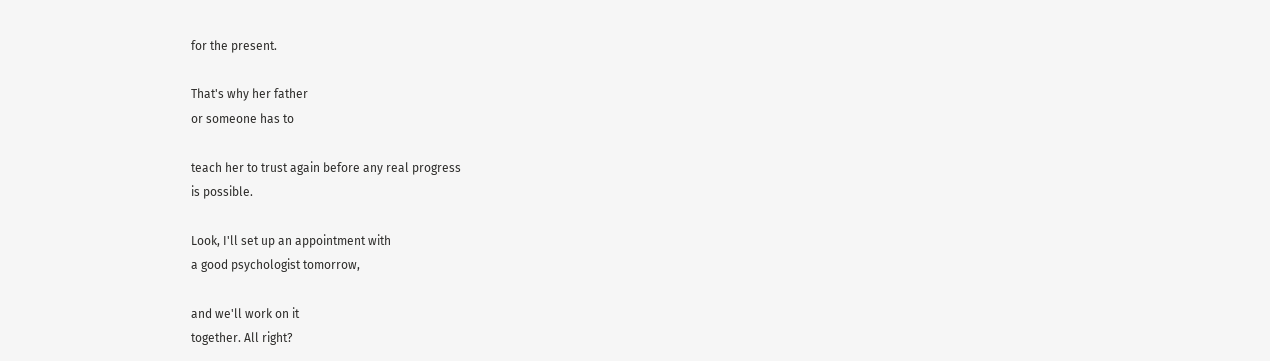for the present.

That's why her father
or someone has to

teach her to trust again before any real progress
is possible.

Look, I'll set up an appointment with
a good psychologist tomorrow,

and we'll work on it
together. All right?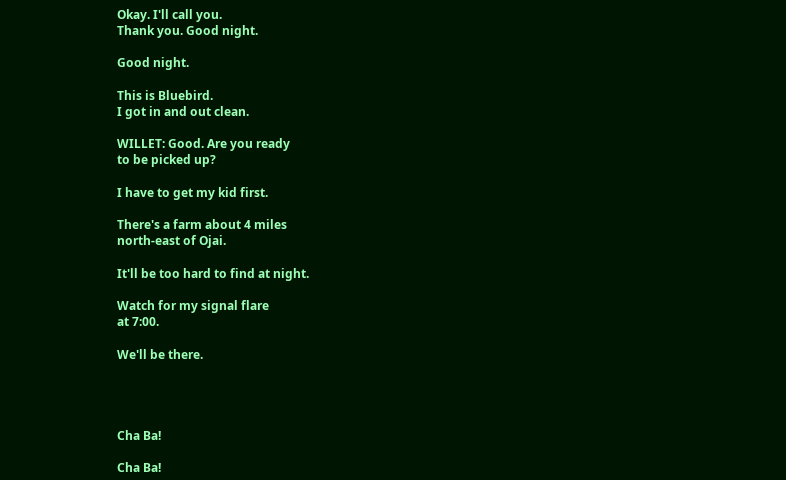Okay. I'll call you.
Thank you. Good night.

Good night.

This is Bluebird.
I got in and out clean.

WILLET: Good. Are you ready
to be picked up?

I have to get my kid first.

There's a farm about 4 miles
north-east of Ojai.

It'll be too hard to find at night.

Watch for my signal flare
at 7:00.

We'll be there.




Cha Ba!

Cha Ba!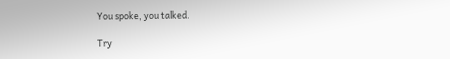You spoke, you talked.

Try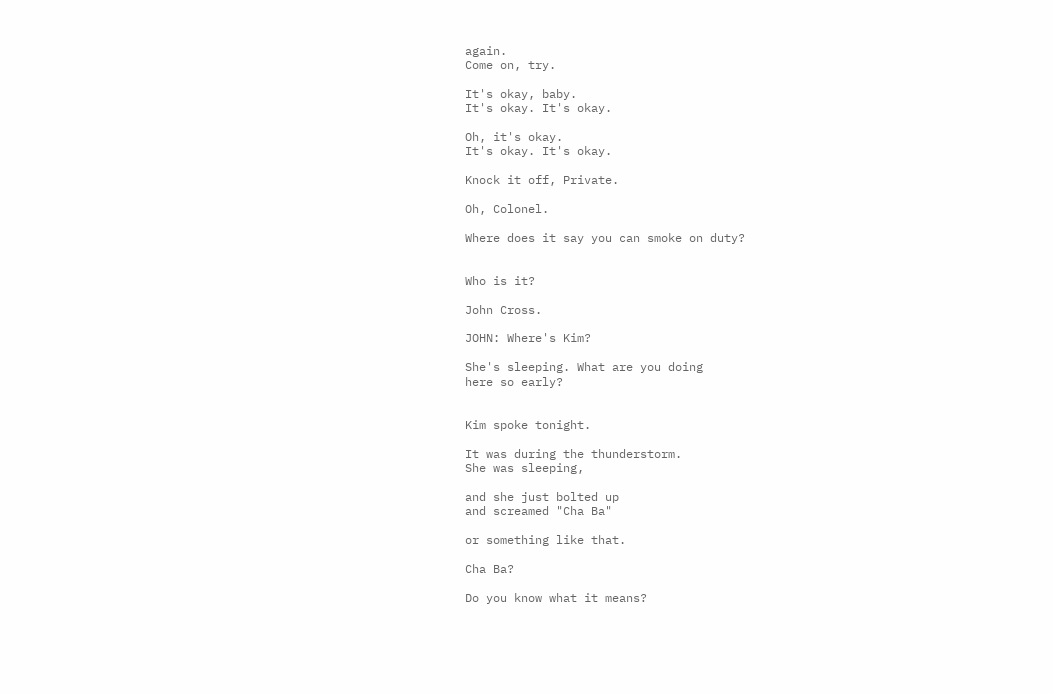again.
Come on, try.

It's okay, baby.
It's okay. It's okay.

Oh, it's okay.
It's okay. It's okay.

Knock it off, Private.

Oh, Colonel.

Where does it say you can smoke on duty?


Who is it?

John Cross.

JOHN: Where's Kim?

She's sleeping. What are you doing
here so early?


Kim spoke tonight.

It was during the thunderstorm.
She was sleeping,

and she just bolted up
and screamed "Cha Ba"

or something like that.

Cha Ba?

Do you know what it means?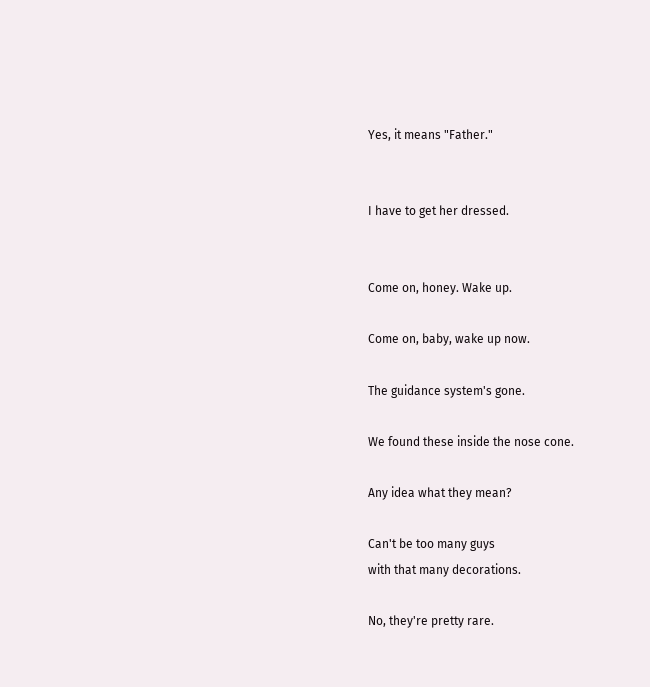Yes, it means "Father."


I have to get her dressed.


Come on, honey. Wake up.

Come on, baby, wake up now.

The guidance system's gone.

We found these inside the nose cone.

Any idea what they mean?

Can't be too many guys
with that many decorations.

No, they're pretty rare.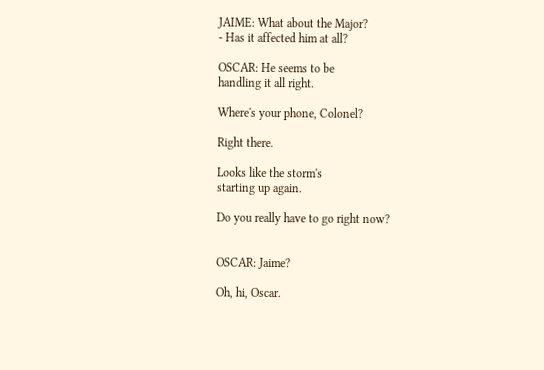JAIME: What about the Major?
- Has it affected him at all?

OSCAR: He seems to be
handling it all right.

Where's your phone, Colonel?

Right there.

Looks like the storm's
starting up again.

Do you really have to go right now?


OSCAR: Jaime?

Oh, hi, Oscar.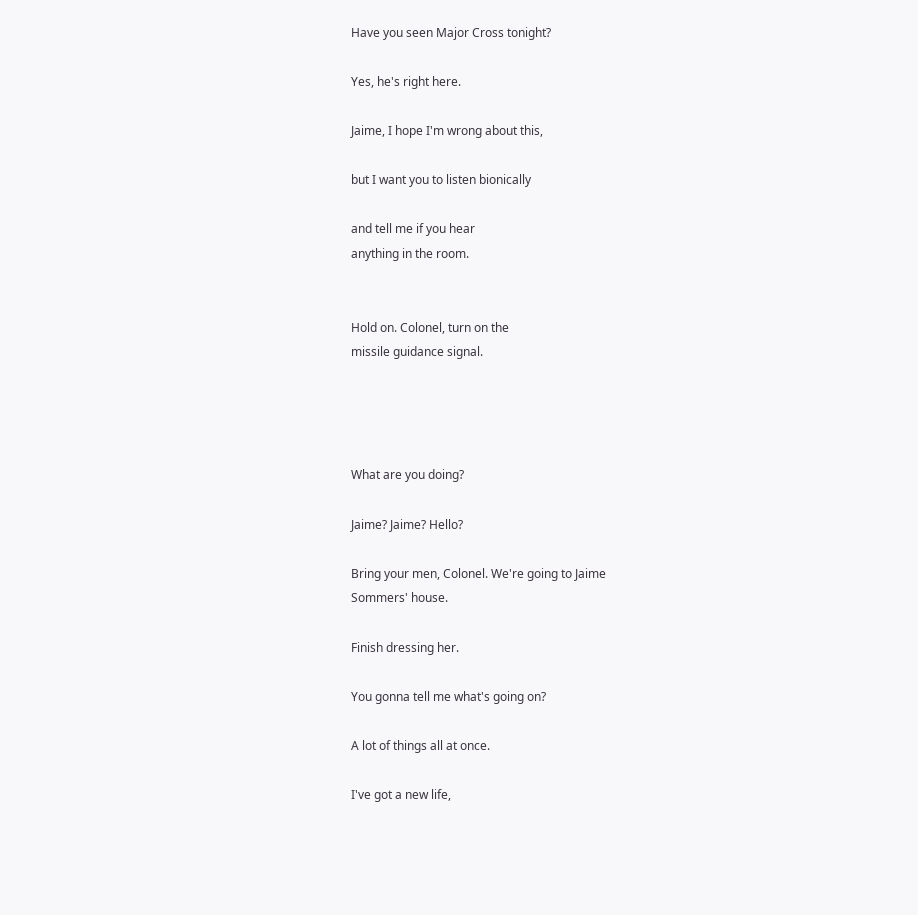Have you seen Major Cross tonight?

Yes, he's right here.

Jaime, I hope I'm wrong about this,

but I want you to listen bionically

and tell me if you hear
anything in the room.


Hold on. Colonel, turn on the
missile guidance signal.




What are you doing?

Jaime? Jaime? Hello?

Bring your men, Colonel. We're going to Jaime
Sommers' house.

Finish dressing her.

You gonna tell me what's going on?

A lot of things all at once.

I've got a new life,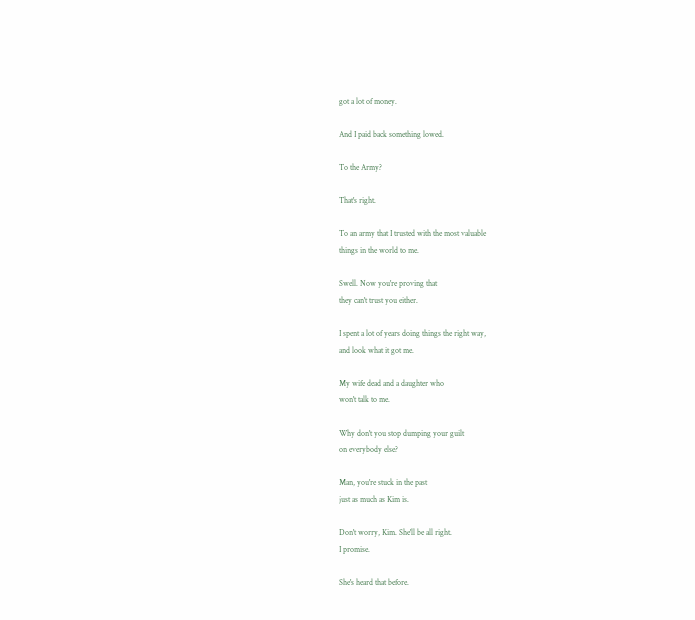got a lot of money.

And I paid back something lowed.

To the Army?

That's right.

To an army that I trusted with the most valuable
things in the world to me.

Swell. Now you're proving that
they can't trust you either.

I spent a lot of years doing things the right way,
and look what it got me.

My wife dead and a daughter who
won't talk to me.

Why don't you stop dumping your guilt
on everybody else?

Man, you're stuck in the past
just as much as Kim is.

Don't worry, Kim. She'll be all right.
I promise.

She's heard that before.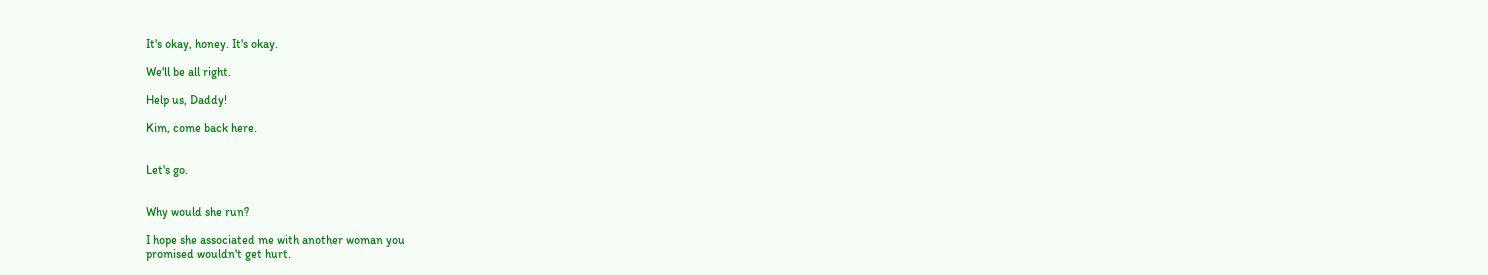It's okay, honey. It's okay.

We'll be all right.

Help us, Daddy!

Kim, come back here.


Let's go.


Why would she run?

I hope she associated me with another woman you
promised wouldn't get hurt.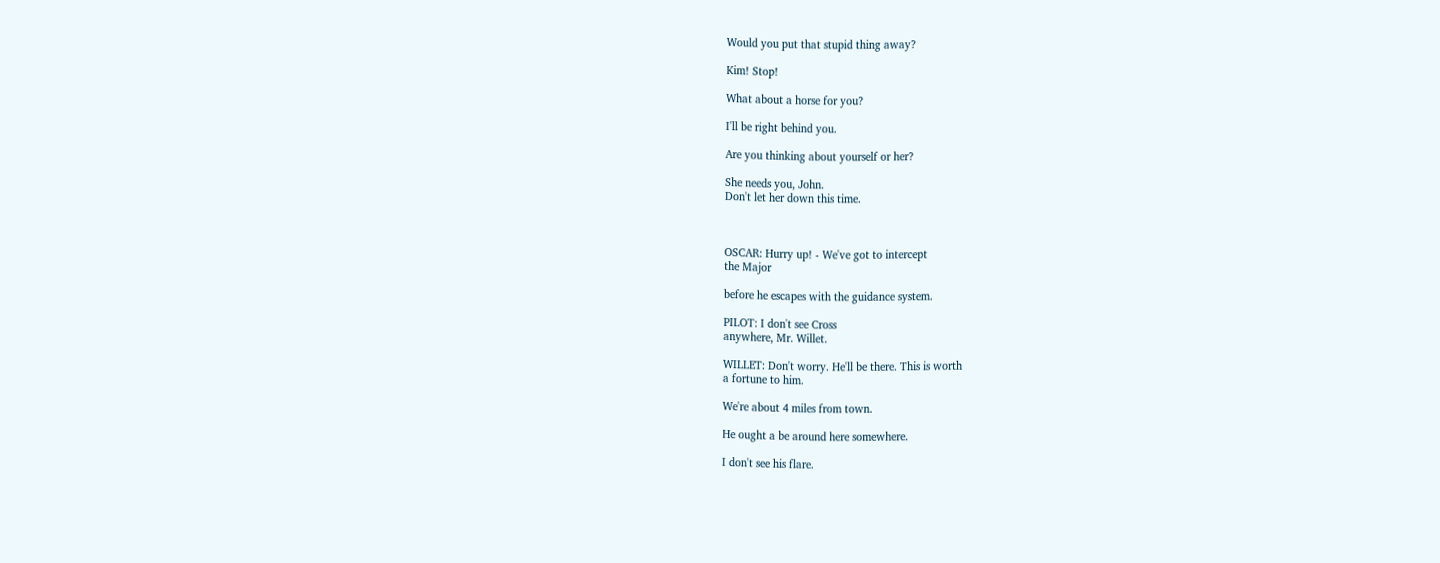Would you put that stupid thing away?

Kim! Stop!

What about a horse for you?

I'll be right behind you.

Are you thinking about yourself or her?

She needs you, John.
Don't let her down this time.



OSCAR: Hurry up! - We've got to intercept
the Major

before he escapes with the guidance system.

PILOT: I don't see Cross
anywhere, Mr. Willet.

WILLET: Don't worry. He'll be there. This is worth
a fortune to him.

We're about 4 miles from town.

He ought a be around here somewhere.

I don't see his flare.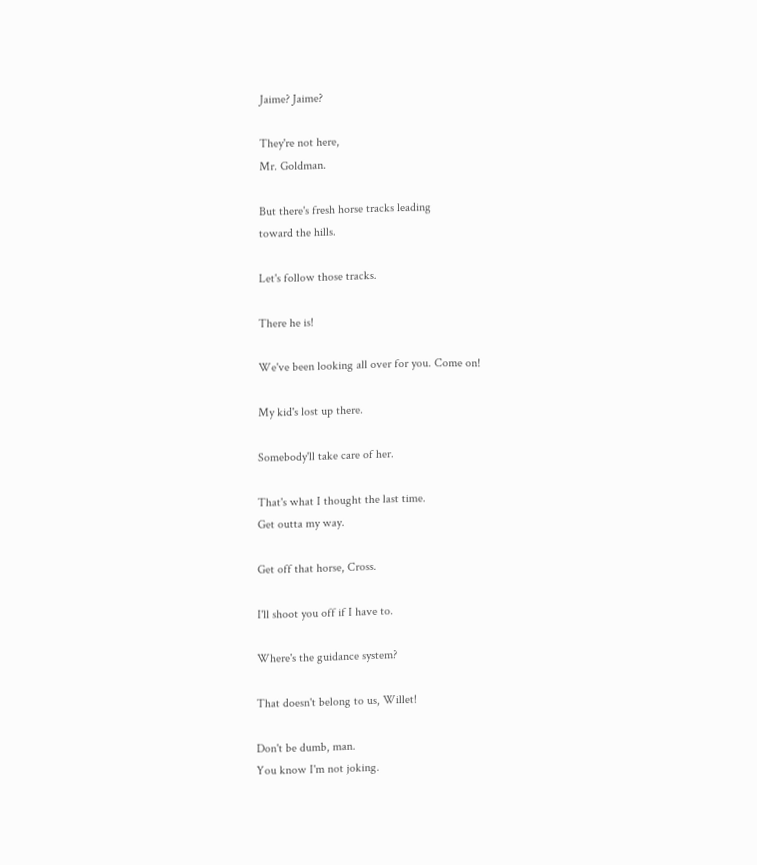Jaime? Jaime?

They're not here,
Mr. Goldman.

But there's fresh horse tracks leading
toward the hills.

Let's follow those tracks.

There he is!

We've been looking all over for you. Come on!

My kid's lost up there.

Somebody'll take care of her.

That's what I thought the last time.
Get outta my way.

Get off that horse, Cross.

I'll shoot you off if I have to.

Where's the guidance system?

That doesn't belong to us, Willet!

Don't be dumb, man.
You know I'm not joking.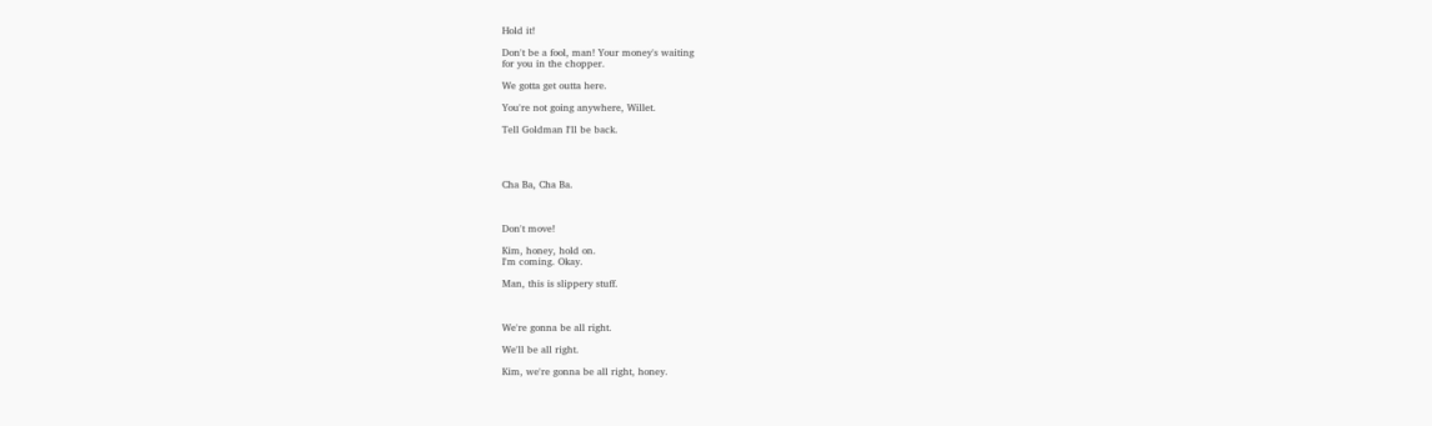Hold it!

Don't be a fool, man! Your money's waiting
for you in the chopper.

We gotta get outta here.

You're not going anywhere, Willet.

Tell Goldman I'll be back.




Cha Ba, Cha Ba.



Don't move!

Kim, honey, hold on.
I'm coming. Okay.

Man, this is slippery stuff.



We're gonna be all right.

We'll be all right.

Kim, we're gonna be all right, honey.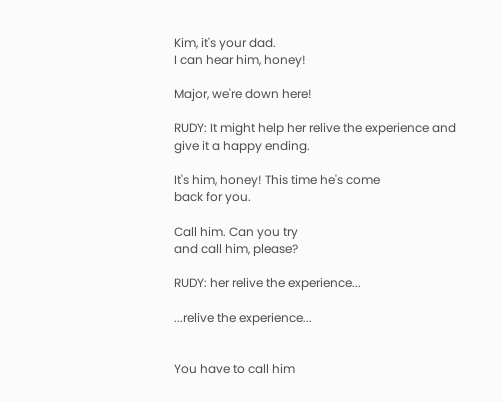Kim, it's your dad.
I can hear him, honey!

Major, we're down here!

RUDY: It might help her relive the experience and
give it a happy ending.

It's him, honey! This time he's come
back for you.

Call him. Can you try
and call him, please?

RUDY: her relive the experience...

...relive the experience...


You have to call him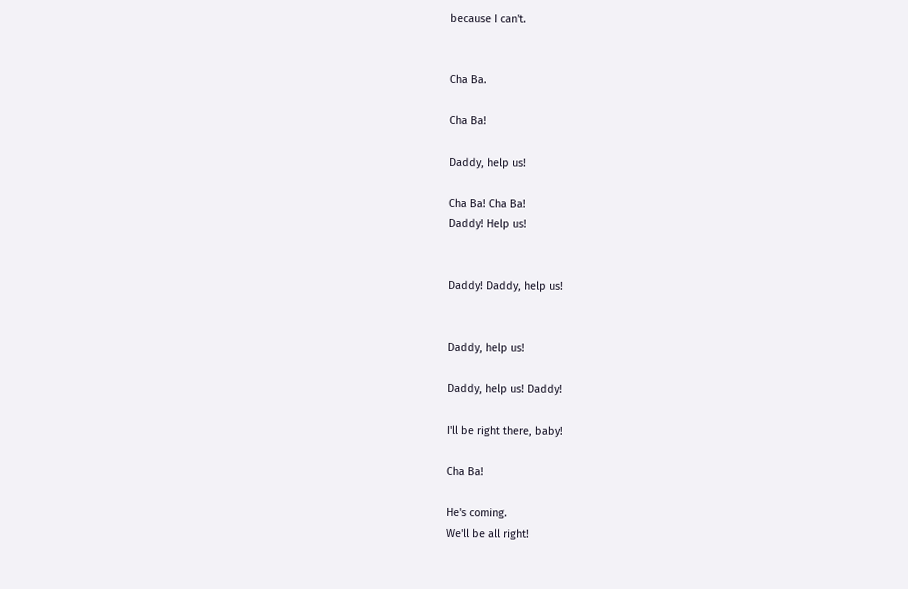because I can't.


Cha Ba.

Cha Ba!

Daddy, help us!

Cha Ba! Cha Ba!
Daddy! Help us!


Daddy! Daddy, help us!


Daddy, help us!

Daddy, help us! Daddy!

I'll be right there, baby!

Cha Ba!

He's coming.
We'll be all right!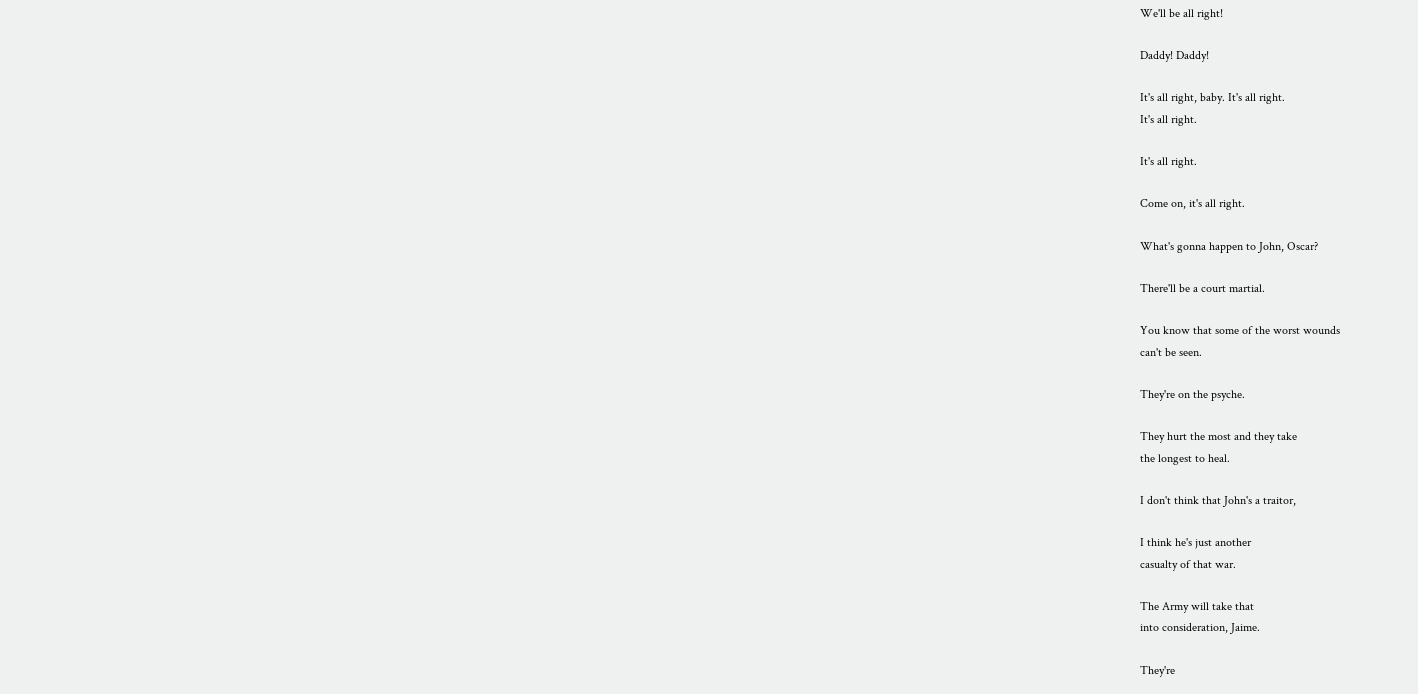We'll be all right!

Daddy! Daddy!

It's all right, baby. It's all right.
It's all right.

It's all right.

Come on, it's all right.

What's gonna happen to John, Oscar?

There'll be a court martial.

You know that some of the worst wounds
can't be seen.

They're on the psyche.

They hurt the most and they take
the longest to heal.

I don't think that John's a traitor,

I think he's just another
casualty of that war.

The Army will take that
into consideration, Jaime.

They're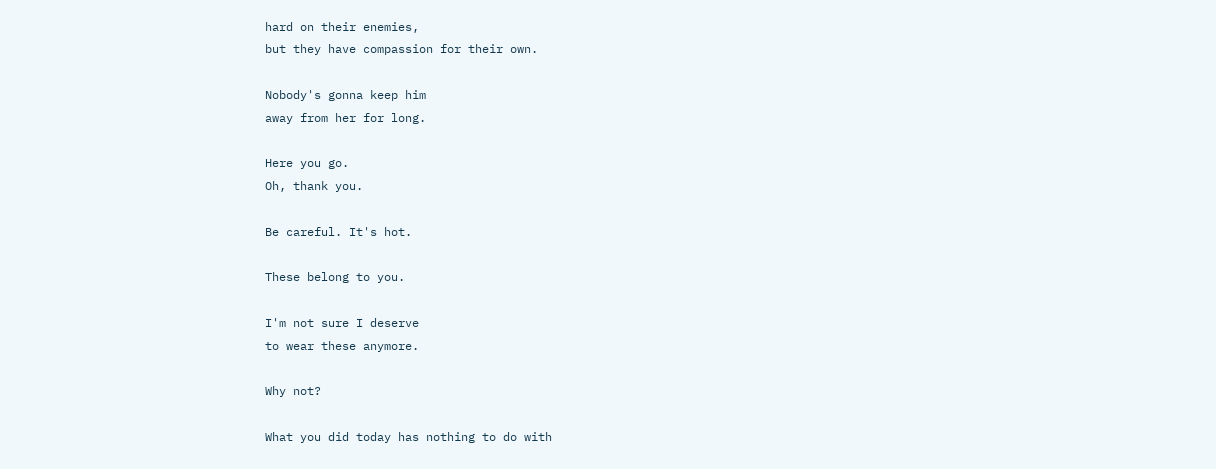hard on their enemies,
but they have compassion for their own.

Nobody's gonna keep him
away from her for long.

Here you go.
Oh, thank you.

Be careful. It's hot.

These belong to you.

I'm not sure I deserve
to wear these anymore.

Why not?

What you did today has nothing to do with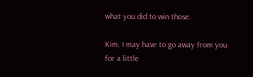what you did to win those.

Kim, I may have to go away from you
for a little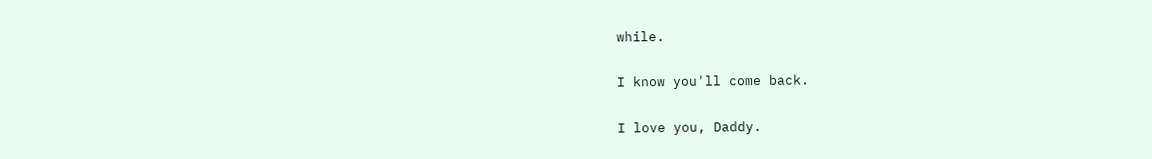while.

I know you'll come back.

I love you, Daddy.